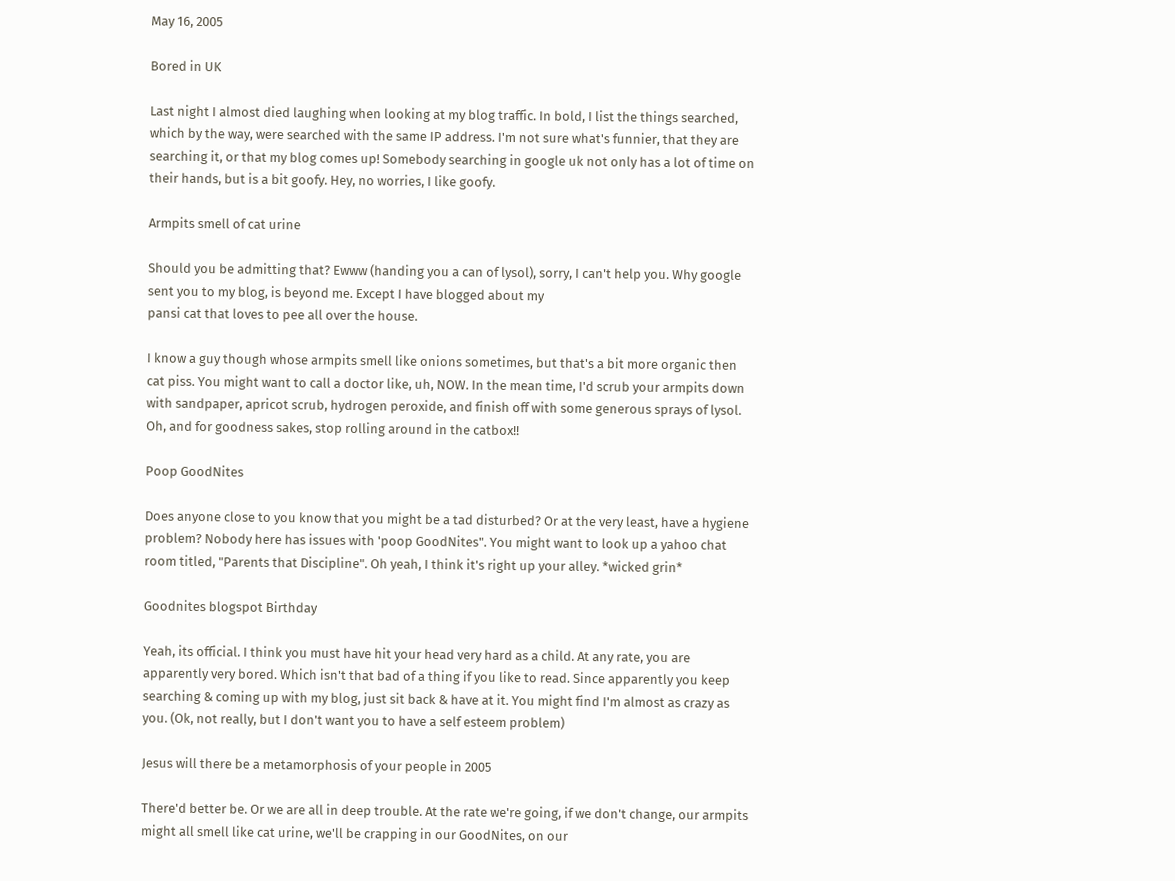May 16, 2005

Bored in UK

Last night I almost died laughing when looking at my blog traffic. In bold, I list the things searched, which by the way, were searched with the same IP address. I'm not sure what's funnier, that they are searching it, or that my blog comes up! Somebody searching in google uk not only has a lot of time on their hands, but is a bit goofy. Hey, no worries, I like goofy.

Armpits smell of cat urine

Should you be admitting that? Ewww (handing you a can of lysol), sorry, I can't help you. Why google sent you to my blog, is beyond me. Except I have blogged about my
pansi cat that loves to pee all over the house.

I know a guy though whose armpits smell like onions sometimes, but that's a bit more organic then cat piss. You might want to call a doctor like, uh, NOW. In the mean time, I'd scrub your armpits down with sandpaper, apricot scrub, hydrogen peroxide, and finish off with some generous sprays of lysol. Oh, and for goodness sakes, stop rolling around in the catbox!!

Poop GoodNites

Does anyone close to you know that you might be a tad disturbed? Or at the very least, have a hygiene problem? Nobody here has issues with 'poop GoodNites". You might want to look up a yahoo chat room titled, "Parents that Discipline". Oh yeah, I think it's right up your alley. *wicked grin*

Goodnites blogspot Birthday

Yeah, its official. I think you must have hit your head very hard as a child. At any rate, you are apparently very bored. Which isn't that bad of a thing if you like to read. Since apparently you keep searching & coming up with my blog, just sit back & have at it. You might find I'm almost as crazy as you. (Ok, not really, but I don't want you to have a self esteem problem)

Jesus will there be a metamorphosis of your people in 2005

There'd better be. Or we are all in deep trouble. At the rate we're going, if we don't change, our armpits might all smell like cat urine, we'll be crapping in our GoodNites, on our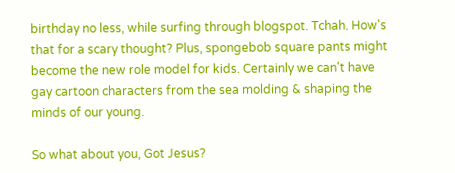birthday no less, while surfing through blogspot. Tchah. How's that for a scary thought? Plus, spongebob square pants might become the new role model for kids. Certainly we can't have gay cartoon characters from the sea molding & shaping the minds of our young.

So what about you, Got Jesus?